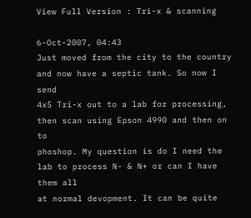View Full Version : Tri-x & scanning

6-Oct-2007, 04:43
Just moved from the city to the country and now have a septic tank. So now I send
4x5 Tri-x out to a lab for processing, then scan using Epson 4990 and then on to
phoshop. My question is do I need the lab to process N- & N+ or can I have them all
at normal devopment. It can be quite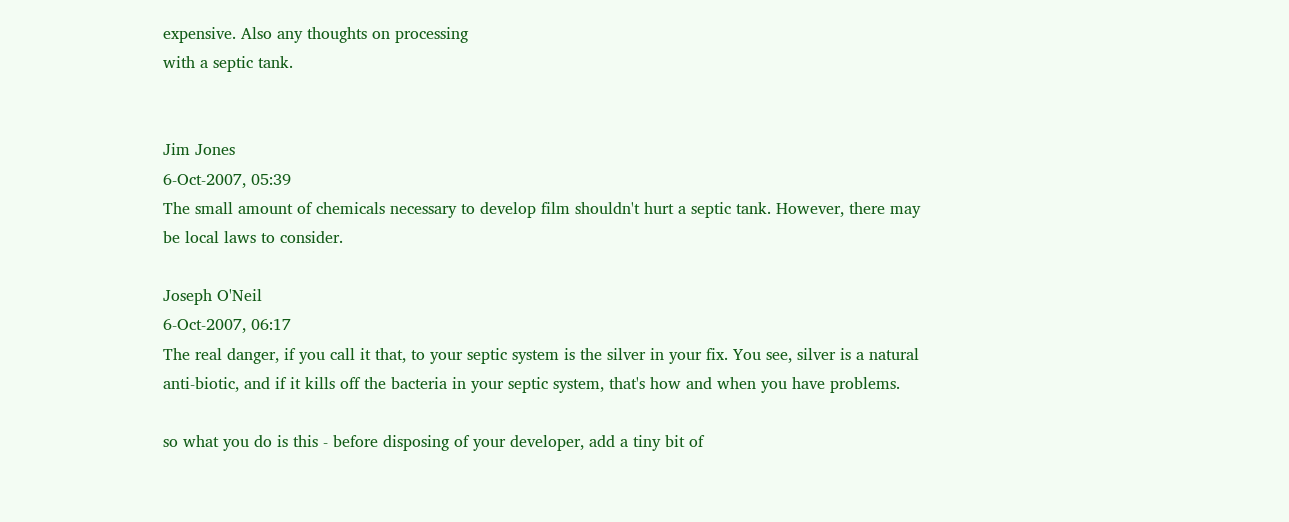expensive. Also any thoughts on processing
with a septic tank.


Jim Jones
6-Oct-2007, 05:39
The small amount of chemicals necessary to develop film shouldn't hurt a septic tank. However, there may be local laws to consider.

Joseph O'Neil
6-Oct-2007, 06:17
The real danger, if you call it that, to your septic system is the silver in your fix. You see, silver is a natural anti-biotic, and if it kills off the bacteria in your septic system, that's how and when you have problems.

so what you do is this - before disposing of your developer, add a tiny bit of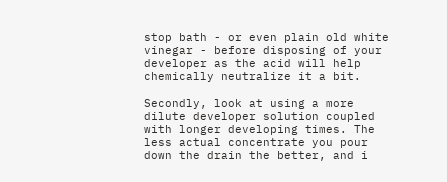stop bath - or even plain old white vinegar - before disposing of your developer as the acid will help chemically neutralize it a bit.

Secondly, look at using a more dilute developer solution coupled with longer developing times. The less actual concentrate you pour down the drain the better, and i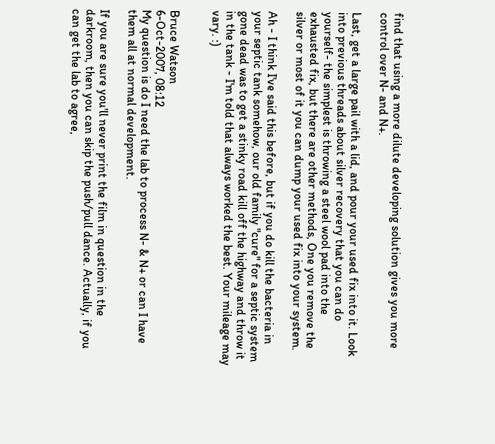find that using a more dilute developing solution gives you more control over N- and N+.

Last, get a large pail with a lid, and pour your used fix into it. Look into previous threads about silver recovery that you can do yourself- the simplest is throwing a steel wool pad into the exhausted fix, but there are other methods, One you remove the silver or most of it you can dump your used fix into your system.

Ah - I think I've said this before, but if you do kill the bacteria in your septic tank somehow, our old family "cure" for a septic system gone dead was to get a stinky road kill off the highway and throw it in the tank - I'm told that always worked the best. Your mileage may vary. :)


Bruce Watson
6-Oct-2007, 08:12
My question is do I need the lab to process N- & N+ or can I have them all at normal development.

If you are sure you'll never print the film in question in the darkroom, then you can skip the push/pull dance. Actually, if you can get the lab to agree,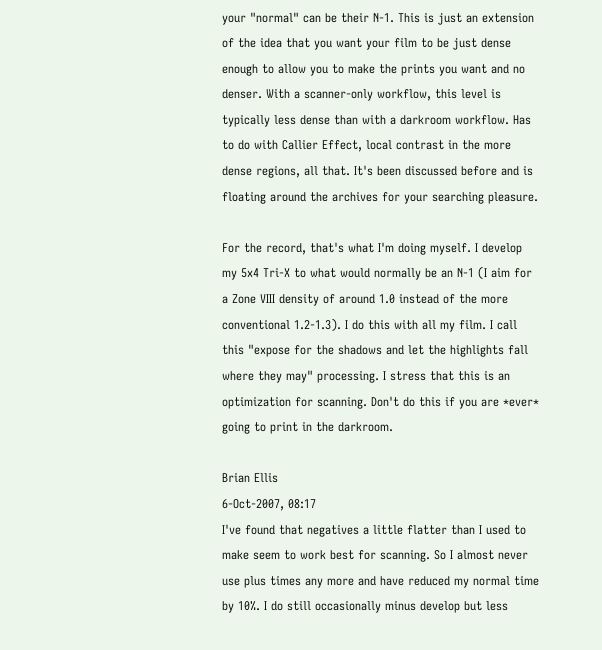your "normal" can be their N-1. This is just an extension of the idea that you want your film to be just dense enough to allow you to make the prints you want and no denser. With a scanner-only workflow, this level is typically less dense than with a darkroom workflow. Has to do with Callier Effect, local contrast in the more dense regions, all that. It's been discussed before and is floating around the archives for your searching pleasure.

For the record, that's what I'm doing myself. I develop my 5x4 Tri-X to what would normally be an N-1 (I aim for a Zone VIII density of around 1.0 instead of the more conventional 1.2-1.3). I do this with all my film. I call this "expose for the shadows and let the highlights fall where they may" processing. I stress that this is an optimization for scanning. Don't do this if you are *ever* going to print in the darkroom.

Brian Ellis
6-Oct-2007, 08:17
I've found that negatives a little flatter than I used to make seem to work best for scanning. So I almost never use plus times any more and have reduced my normal time by 10%. I do still occasionally minus develop but less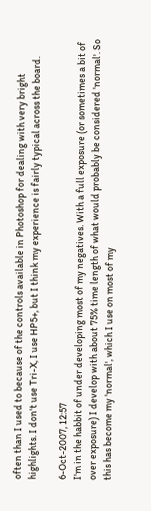often than I used to because of the controls available in Photoshop for dealing with very bright highlights. I don't use Tri-X, I use HP5+, but I think my experience is fairly typical across the board.

6-Oct-2007, 12:57
I'm in the habbit of under developing most of my negatives. With a full exposure (or sometimes a bit of over exposure) I develop with about 75% time length of what would probably be considered 'normal'. So this has become my 'normal', which I use on most of my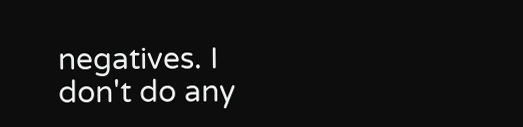negatives. I don't do any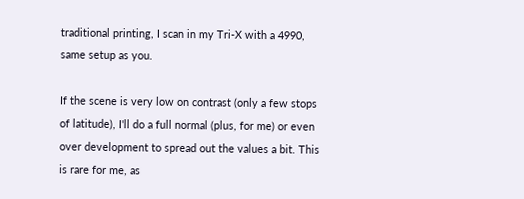traditional printing, I scan in my Tri-X with a 4990, same setup as you.

If the scene is very low on contrast (only a few stops of latitude), I'll do a full normal (plus, for me) or even over development to spread out the values a bit. This is rare for me, as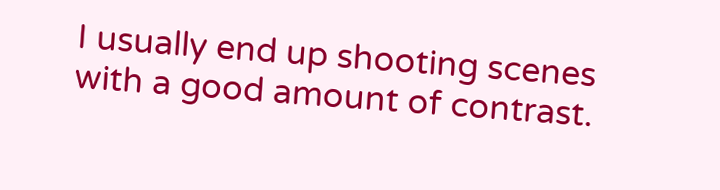I usually end up shooting scenes with a good amount of contrast.